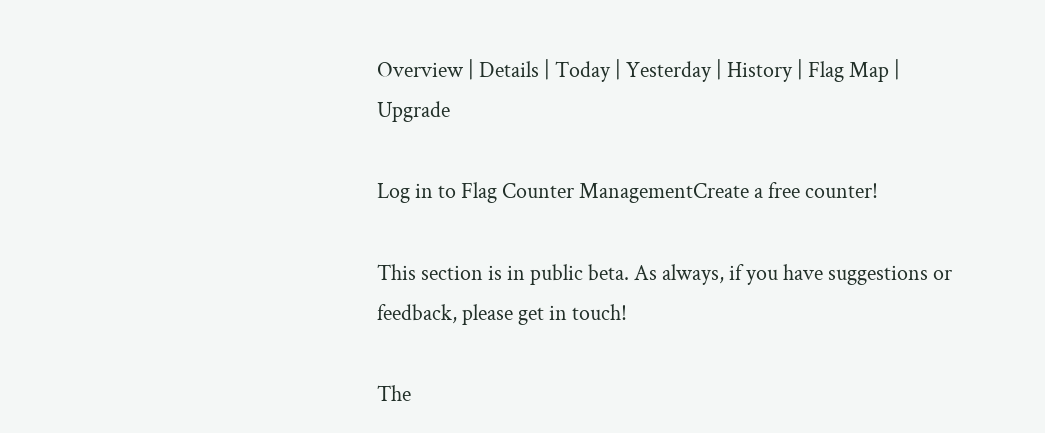Overview | Details | Today | Yesterday | History | Flag Map | Upgrade

Log in to Flag Counter ManagementCreate a free counter!

This section is in public beta. As always, if you have suggestions or feedback, please get in touch!

The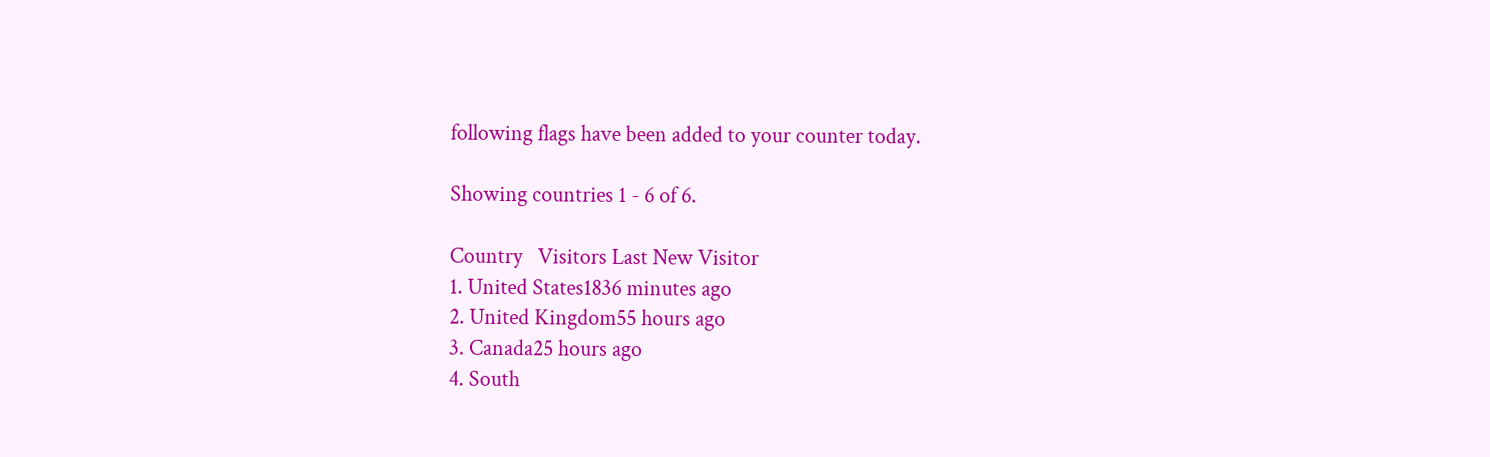following flags have been added to your counter today.

Showing countries 1 - 6 of 6.

Country   Visitors Last New Visitor
1. United States1836 minutes ago
2. United Kingdom55 hours ago
3. Canada25 hours ago
4. South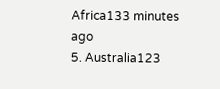Africa133 minutes ago
5. Australia123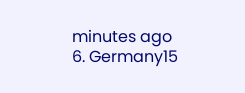minutes ago
6. Germany15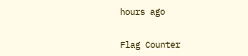hours ago


Flag Counter